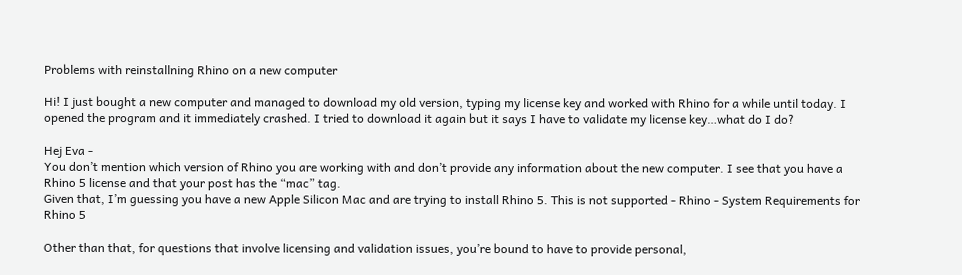Problems with reinstallning Rhino on a new computer

Hi! I just bought a new computer and managed to download my old version, typing my license key and worked with Rhino for a while until today. I opened the program and it immediately crashed. I tried to download it again but it says I have to validate my license key…what do I do?

Hej Eva -
You don’t mention which version of Rhino you are working with and don’t provide any information about the new computer. I see that you have a Rhino 5 license and that your post has the “mac” tag.
Given that, I’m guessing you have a new Apple Silicon Mac and are trying to install Rhino 5. This is not supported - Rhino - System Requirements for Rhino 5

Other than that, for questions that involve licensing and validation issues, you’re bound to have to provide personal,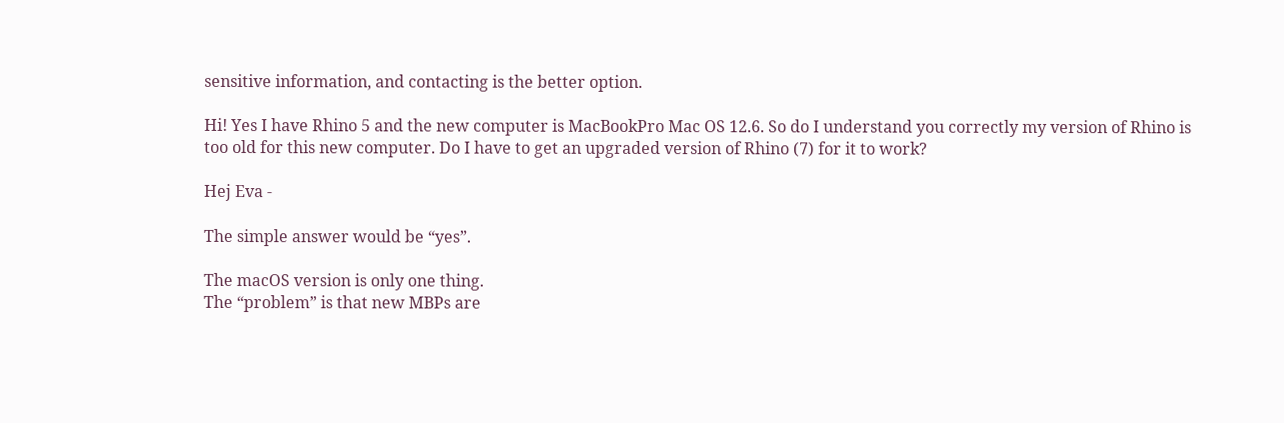sensitive information, and contacting is the better option.

Hi! Yes I have Rhino 5 and the new computer is MacBookPro Mac OS 12.6. So do I understand you correctly my version of Rhino is too old for this new computer. Do I have to get an upgraded version of Rhino (7) for it to work?

Hej Eva -

The simple answer would be “yes”.

The macOS version is only one thing.
The “problem” is that new MBPs are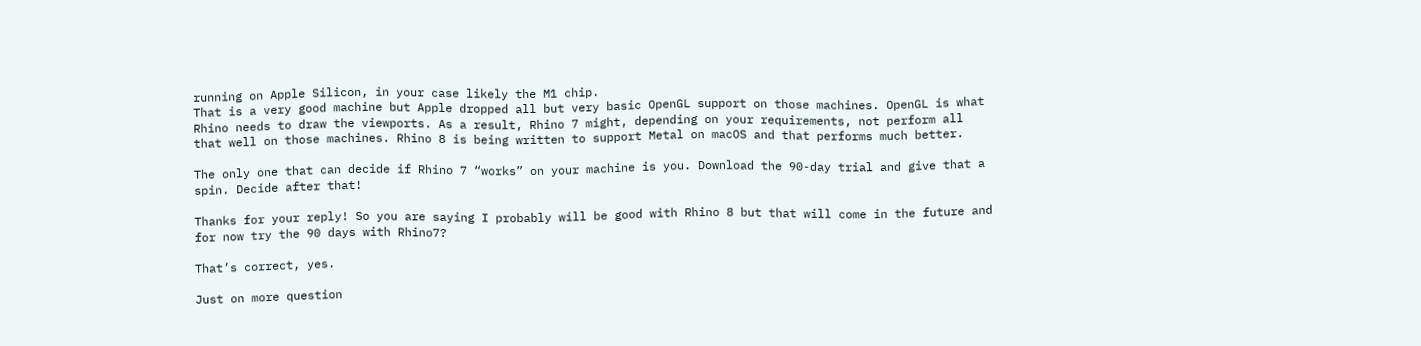running on Apple Silicon, in your case likely the M1 chip.
That is a very good machine but Apple dropped all but very basic OpenGL support on those machines. OpenGL is what Rhino needs to draw the viewports. As a result, Rhino 7 might, depending on your requirements, not perform all that well on those machines. Rhino 8 is being written to support Metal on macOS and that performs much better.

The only one that can decide if Rhino 7 “works” on your machine is you. Download the 90-day trial and give that a spin. Decide after that!

Thanks for your reply! So you are saying I probably will be good with Rhino 8 but that will come in the future and for now try the 90 days with Rhino7?

That’s correct, yes.

Just on more question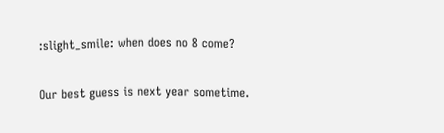:slight_smile: when does no 8 come?

Our best guess is next year sometime.